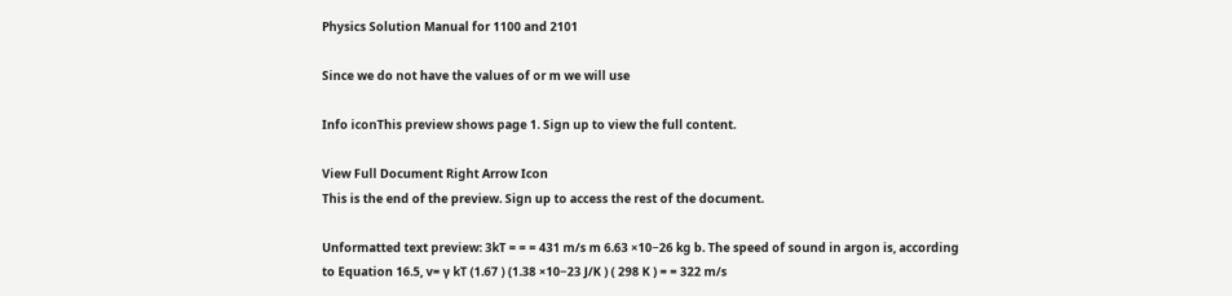Physics Solution Manual for 1100 and 2101

Since we do not have the values of or m we will use

Info iconThis preview shows page 1. Sign up to view the full content.

View Full Document Right Arrow Icon
This is the end of the preview. Sign up to access the rest of the document.

Unformatted text preview: 3kT = = = 431 m/s m 6.63 ×10−26 kg b. The speed of sound in argon is, according to Equation 16.5, v= γ kT (1.67 ) (1.38 ×10−23 J/K ) ( 298 K ) = = 322 m/s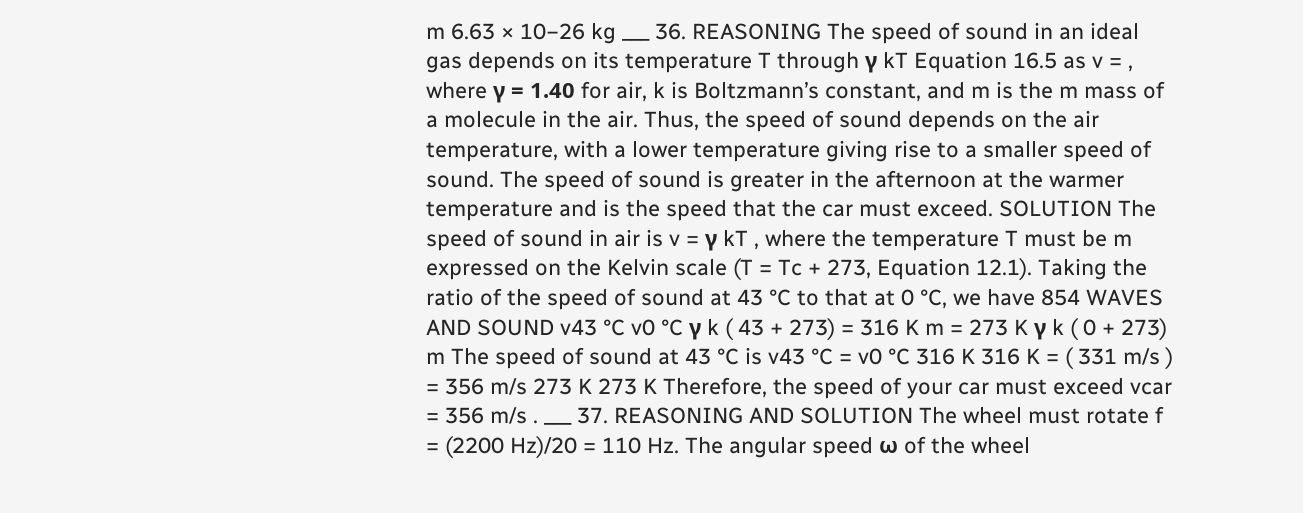m 6.63 × 10−26 kg ___ 36. REASONING The speed of sound in an ideal gas depends on its temperature T through γ kT Equation 16.5 as v = , where γ = 1.40 for air, k is Boltzmann’s constant, and m is the m mass of a molecule in the air. Thus, the speed of sound depends on the air temperature, with a lower temperature giving rise to a smaller speed of sound. The speed of sound is greater in the afternoon at the warmer temperature and is the speed that the car must exceed. SOLUTION The speed of sound in air is v = γ kT , where the temperature T must be m expressed on the Kelvin scale (T = Tc + 273, Equation 12.1). Taking the ratio of the speed of sound at 43 °C to that at 0 °C, we have 854 WAVES AND SOUND v43 °C v0 °C γ k ( 43 + 273) = 316 K m = 273 K γ k ( 0 + 273) m The speed of sound at 43 °C is v43 °C = v0 °C 316 K 316 K = ( 331 m/s ) = 356 m/s 273 K 273 K Therefore, the speed of your car must exceed vcar = 356 m/s . ___ 37. REASONING AND SOLUTION The wheel must rotate f = (2200 Hz)/20 = 110 Hz. The angular speed ω of the wheel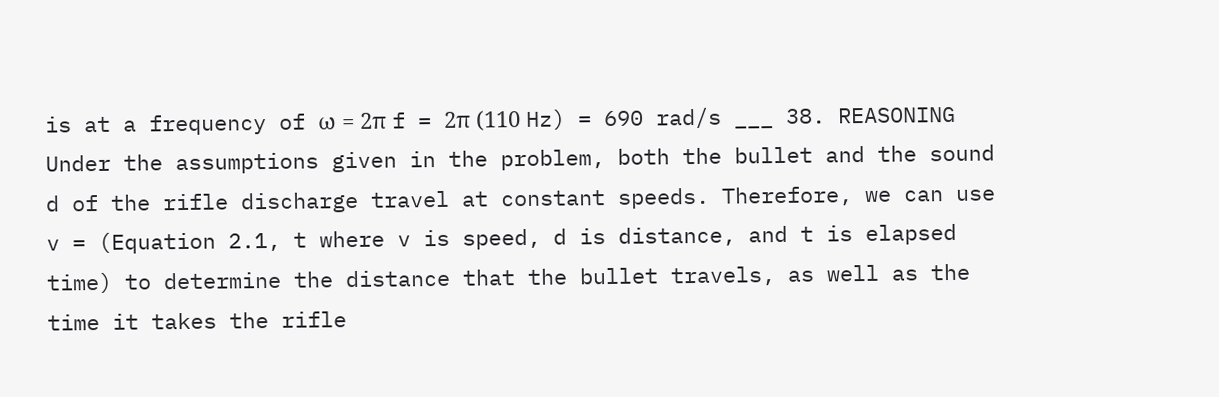is at a frequency of ω = 2π f = 2π (110 Hz) = 690 rad/s ___ 38. REASONING Under the assumptions given in the problem, both the bullet and the sound d of the rifle discharge travel at constant speeds. Therefore, we can use v = (Equation 2.1, t where v is speed, d is distance, and t is elapsed time) to determine the distance that the bullet travels, as well as the time it takes the rifle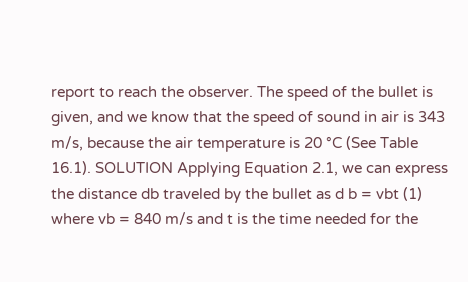report to reach the observer. The speed of the bullet is given, and we know that the speed of sound in air is 343 m/s, because the air temperature is 20 °C (See Table 16.1). SOLUTION Applying Equation 2.1, we can express the distance db traveled by the bullet as d b = vbt (1) where vb = 840 m/s and t is the time needed for the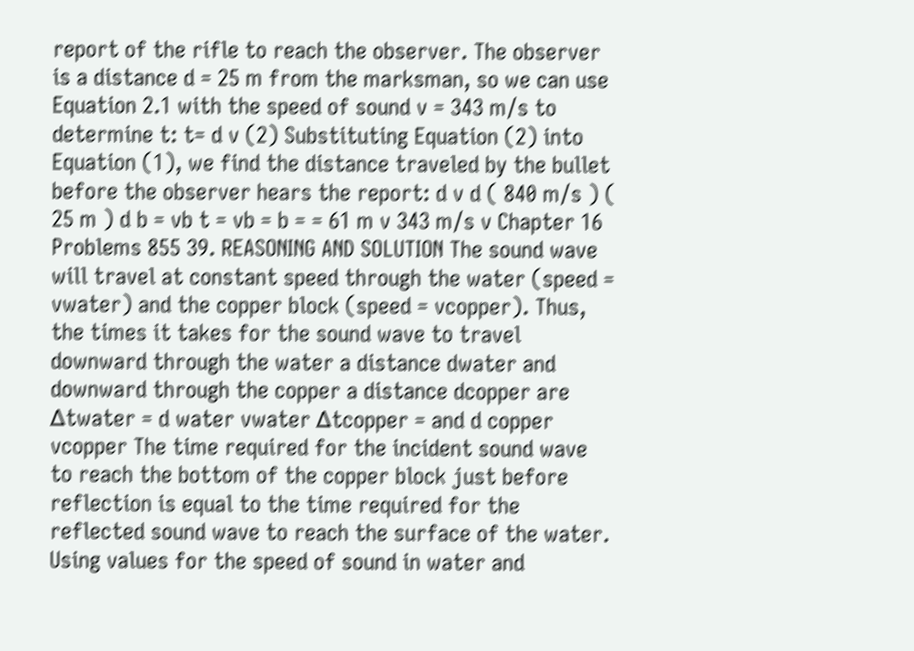report of the rifle to reach the observer. The observer is a distance d = 25 m from the marksman, so we can use Equation 2.1 with the speed of sound v = 343 m/s to determine t: t= d v (2) Substituting Equation (2) into Equation (1), we find the distance traveled by the bullet before the observer hears the report: d v d ( 840 m/s ) ( 25 m ) d b = vb t = vb = b = = 61 m v 343 m/s v Chapter 16 Problems 855 39. REASONING AND SOLUTION The sound wave will travel at constant speed through the water (speed = vwater) and the copper block (speed = vcopper). Thus, the times it takes for the sound wave to travel downward through the water a distance dwater and downward through the copper a distance dcopper are ∆twater = d water vwater ∆tcopper = and d copper vcopper The time required for the incident sound wave to reach the bottom of the copper block just before reflection is equal to the time required for the reflected sound wave to reach the surface of the water. Using values for the speed of sound in water and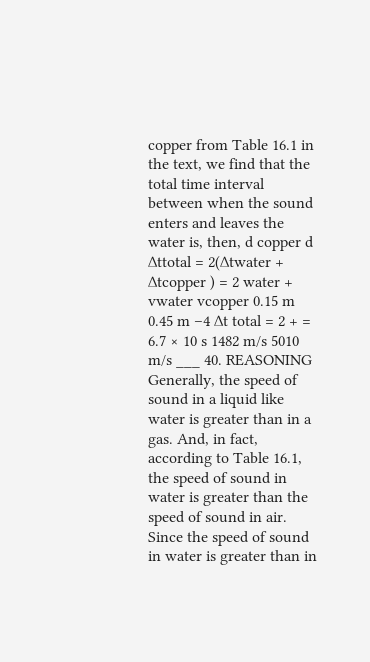copper from Table 16.1 in the text, we find that the total time interval between when the sound enters and leaves the water is, then, d copper d ∆ttotal = 2(∆twater + ∆tcopper ) = 2 water + vwater vcopper 0.15 m 0.45 m –4 ∆t total = 2 + = 6.7 × 10 s 1482 m/s 5010 m/s ___ 40. REASONING Generally, the speed of sound in a liquid like water is greater than in a gas. And, in fact, according to Table 16.1, the speed of sound in water is greater than the speed of sound in air. Since the speed of sound in water is greater than in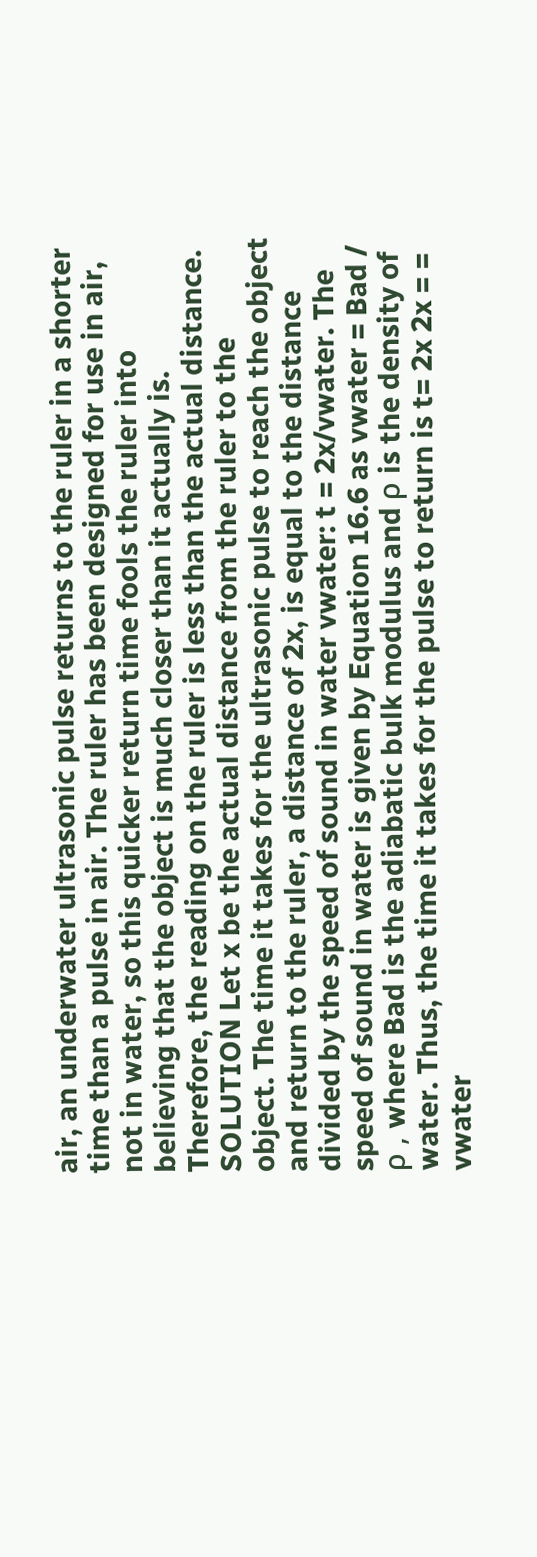air, an underwater ultrasonic pulse returns to the ruler in a shorter time than a pulse in air. The ruler has been designed for use in air, not in water, so this quicker return time fools the ruler into believing that the object is much closer than it actually is. Therefore, the reading on the ruler is less than the actual distance. SOLUTION Let x be the actual distance from the ruler to the object. The time it takes for the ultrasonic pulse to reach the object and return to the ruler, a distance of 2x, is equal to the distance divided by the speed of sound in water vwater: t = 2x/vwater. The speed of sound in water is given by Equation 16.6 as vwater = Bad / ρ , where Bad is the adiabatic bulk modulus and ρ is the density of water. Thus, the time it takes for the pulse to return is t= 2x 2x = = vwater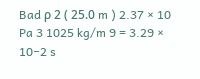Bad ρ 2 ( 25.0 m ) 2.37 × 10 Pa 3 1025 kg/m 9 = 3.29 × 10−2 s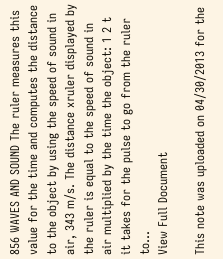856 WAVES AND SOUND The ruler measures this value for the time and computes the distance to the object by using the speed of sound in air, 343 m/s. The distance xruler displayed by the ruler is equal to the speed of sound in air multiplied by the time the object: 1 2 t it takes for the pulse to go from the ruler to...
View Full Document

This note was uploaded on 04/30/2013 for the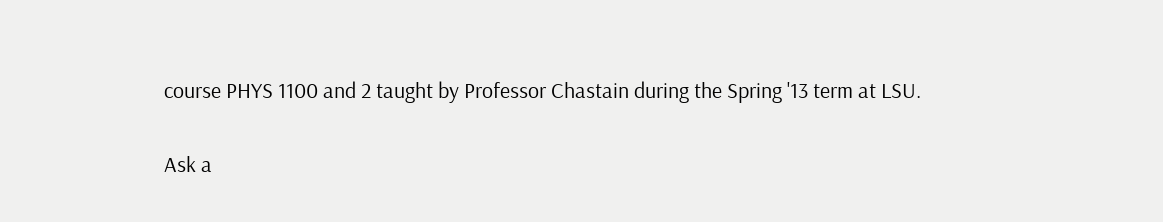course PHYS 1100 and 2 taught by Professor Chastain during the Spring '13 term at LSU.

Ask a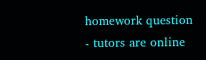homework question - tutors are online